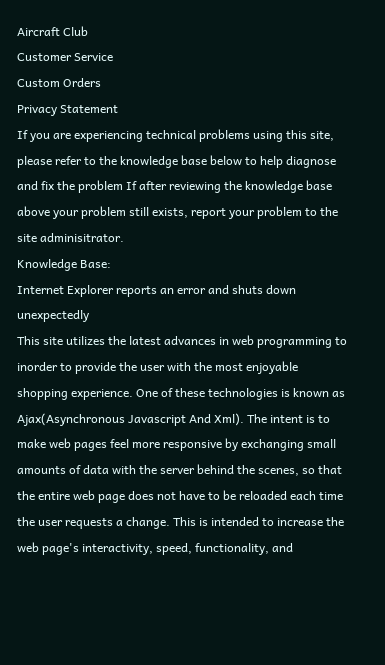Aircraft Club
Customer Service
Custom Orders
Privacy Statement
If you are experiencing technical problems using this site, please refer to the knowledge base below to help diagnose and fix the problem If after reviewing the knowledge base above your problem still exists, report your problem to the site adminisitrator.
Knowledge Base:
Internet Explorer reports an error and shuts down unexpectedly
This site utilizes the latest advances in web programming to inorder to provide the user with the most enjoyable shopping experience. One of these technologies is known as Ajax(Asynchronous Javascript And Xml). The intent is to make web pages feel more responsive by exchanging small amounts of data with the server behind the scenes, so that the entire web page does not have to be reloaded each time the user requests a change. This is intended to increase the web page's interactivity, speed, functionality, and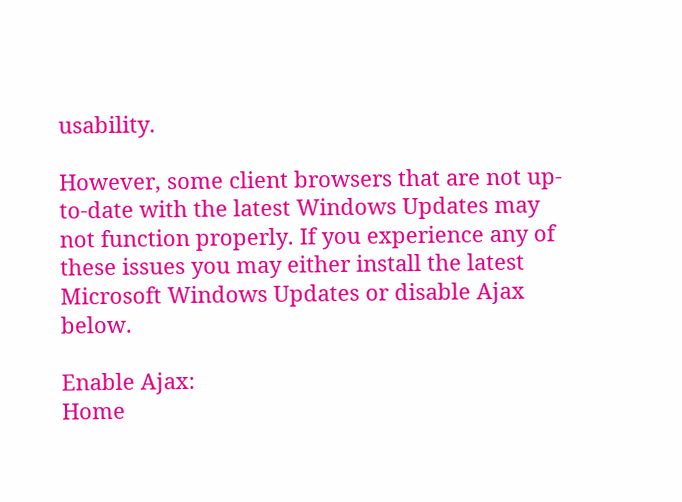usability.

However, some client browsers that are not up-to-date with the latest Windows Updates may not function properly. If you experience any of these issues you may either install the latest Microsoft Windows Updates or disable Ajax below.

Enable Ajax:
Home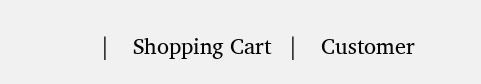|    Shopping Cart   |    Customer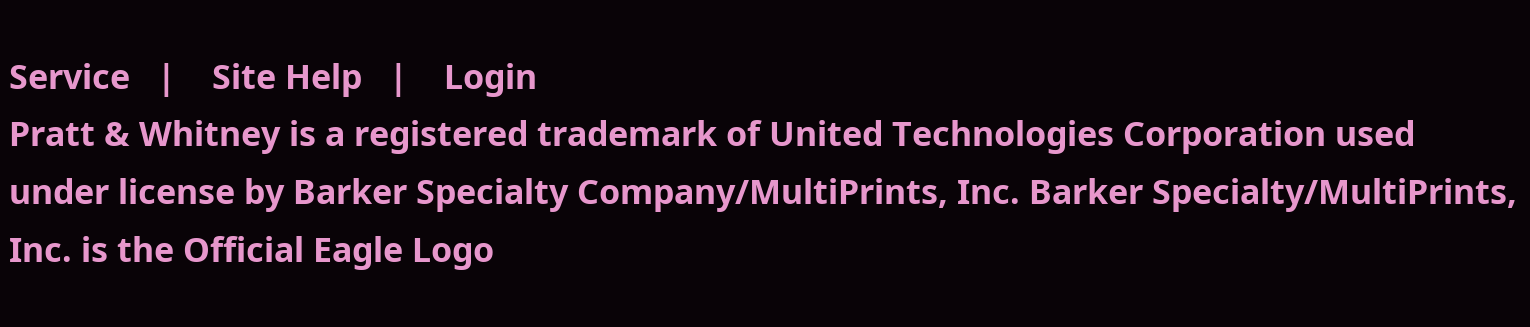Service   |    Site Help   |    Login
Pratt & Whitney is a registered trademark of United Technologies Corporation used under license by Barker Specialty Company/MultiPrints, Inc. Barker Specialty/MultiPrints, Inc. is the Official Eagle Logo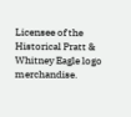Licensee of the Historical Pratt & Whitney Eagle logo merchandise.